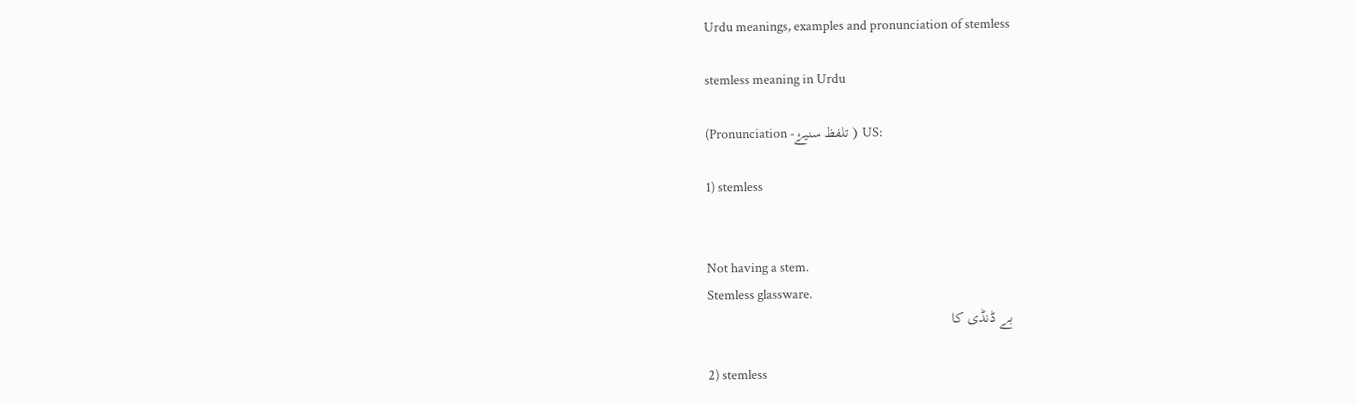Urdu meanings, examples and pronunciation of stemless

stemless meaning in Urdu

(Pronunciation -تلفظ سنیۓ ) US:

1) stemless


Not having a stem.
Stemless glassware.
بے ڈنڈی کا

2) stemless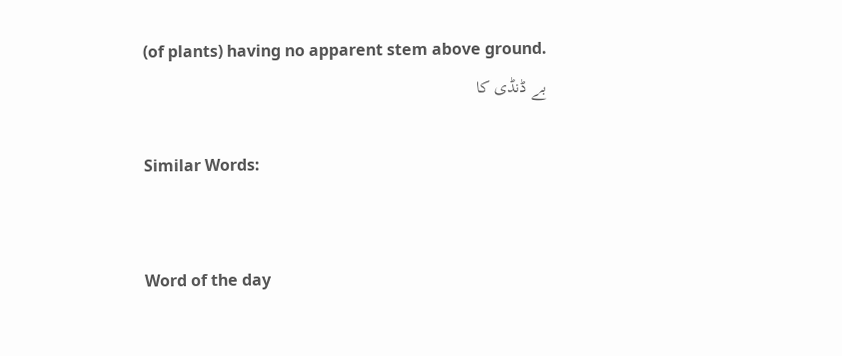(of plants) having no apparent stem above ground.
بے ڈنڈی کا

Similar Words:


Word of the day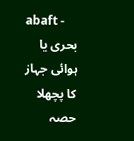abaft -
بحری یا ہوائی جہاز کا پچھلا حصہ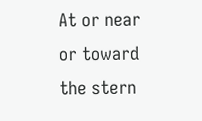At or near or toward the stern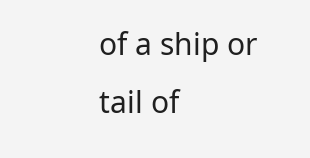of a ship or tail of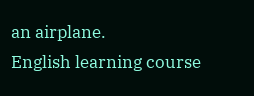an airplane.
English learning course